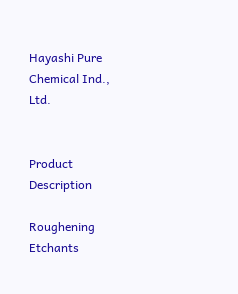Hayashi Pure Chemical Ind., Ltd.


Product Description

Roughening Etchants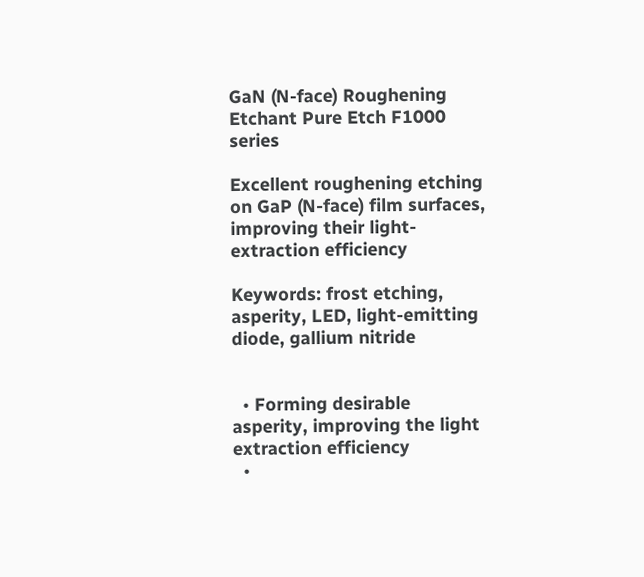GaN (N-face) Roughening Etchant Pure Etch F1000 series

Excellent roughening etching on GaP (N-face) film surfaces, improving their light-extraction efficiency

Keywords: frost etching, asperity, LED, light-emitting diode, gallium nitride


  • Forming desirable asperity, improving the light extraction efficiency
  •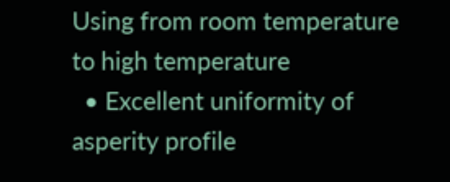Using from room temperature to high temperature
  • Excellent uniformity of asperity profile